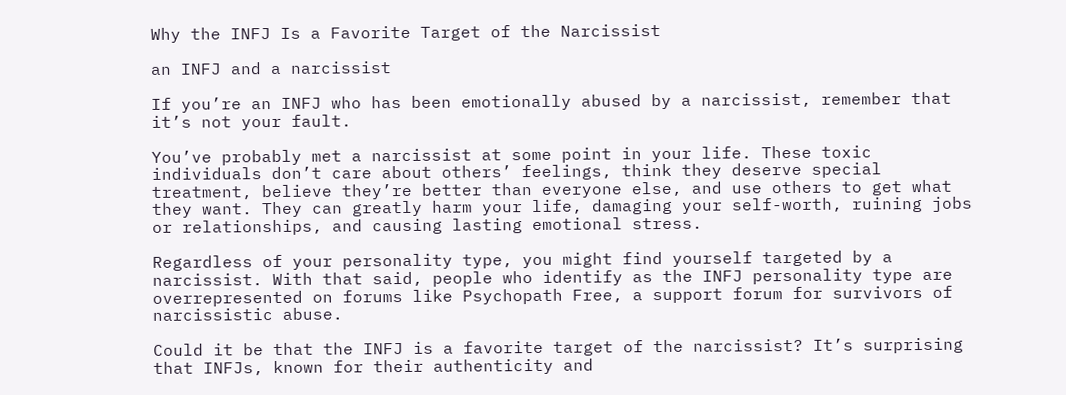Why the INFJ Is a Favorite Target of the Narcissist

an INFJ and a narcissist

If you’re an INFJ who has been emotionally abused by a narcissist, remember that it’s not your fault.

You’ve probably met a narcissist at some point in your life. These toxic individuals don’t care about others’ feelings, think they deserve special treatment, believe they’re better than everyone else, and use others to get what they want. They can greatly harm your life, damaging your self-worth, ruining jobs or relationships, and causing lasting emotional stress.

Regardless of your personality type, you might find yourself targeted by a narcissist. With that said, people who identify as the INFJ personality type are overrepresented on forums like Psychopath Free, a support forum for survivors of narcissistic abuse.

Could it be that the INFJ is a favorite target of the narcissist? It’s surprising that INFJs, known for their authenticity and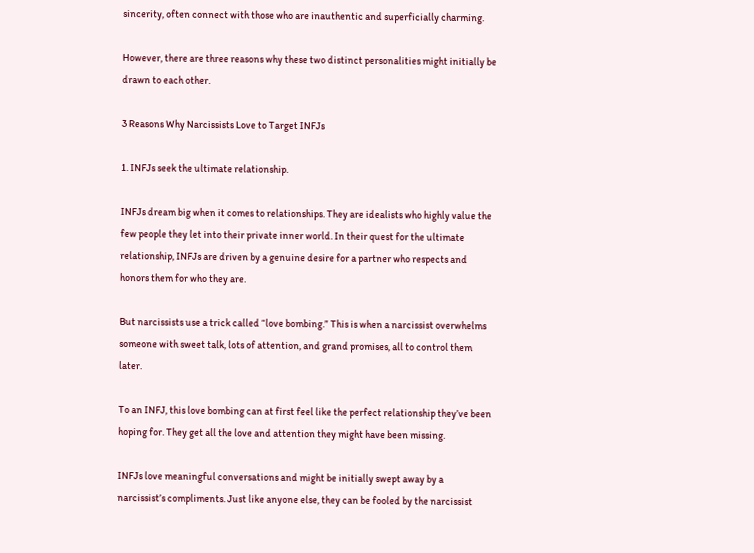sincerity, often connect with those who are inauthentic and superficially charming.

However, there are three reasons why these two distinct personalities might initially be drawn to each other.

3 Reasons Why Narcissists Love to Target INFJs

1. INFJs seek the ultimate relationship.

INFJs dream big when it comes to relationships. They are idealists who highly value the few people they let into their private inner world. In their quest for the ultimate relationship, INFJs are driven by a genuine desire for a partner who respects and honors them for who they are.

But narcissists use a trick called “love bombing.” This is when a narcissist overwhelms someone with sweet talk, lots of attention, and grand promises, all to control them later.

To an INFJ, this love bombing can at first feel like the perfect relationship they’ve been hoping for. They get all the love and attention they might have been missing.

INFJs love meaningful conversations and might be initially swept away by a narcissist’s compliments. Just like anyone else, they can be fooled by the narcissist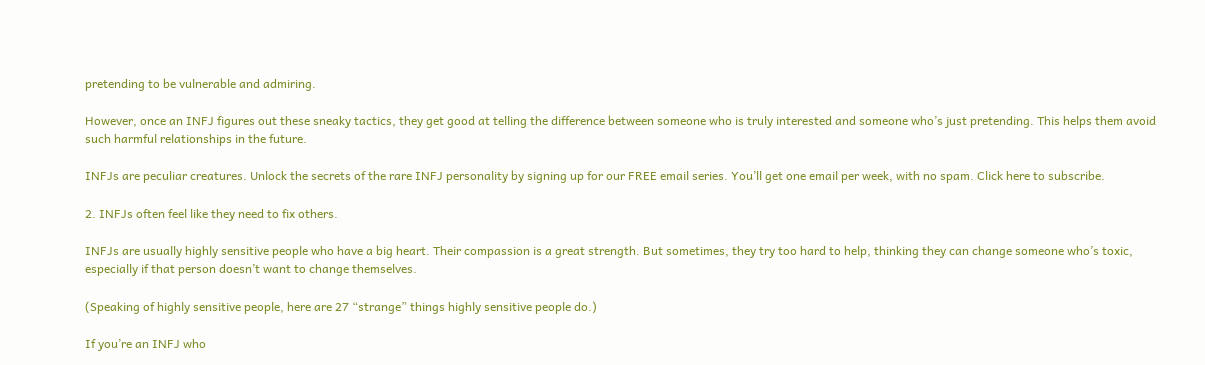pretending to be vulnerable and admiring.

However, once an INFJ figures out these sneaky tactics, they get good at telling the difference between someone who is truly interested and someone who’s just pretending. This helps them avoid such harmful relationships in the future.

INFJs are peculiar creatures. Unlock the secrets of the rare INFJ personality by signing up for our FREE email series. You’ll get one email per week, with no spam. Click here to subscribe.

2. INFJs often feel like they need to fix others.

INFJs are usually highly sensitive people who have a big heart. Their compassion is a great strength. But sometimes, they try too hard to help, thinking they can change someone who’s toxic, especially if that person doesn’t want to change themselves.

(Speaking of highly sensitive people, here are 27 “strange” things highly sensitive people do.)

If you’re an INFJ who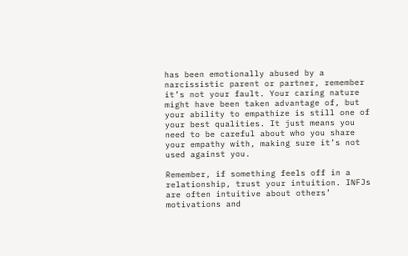has been emotionally abused by a narcissistic parent or partner, remember it’s not your fault. Your caring nature might have been taken advantage of, but your ability to empathize is still one of your best qualities. It just means you need to be careful about who you share your empathy with, making sure it’s not used against you.

Remember, if something feels off in a relationship, trust your intuition. INFJs are often intuitive about others’ motivations and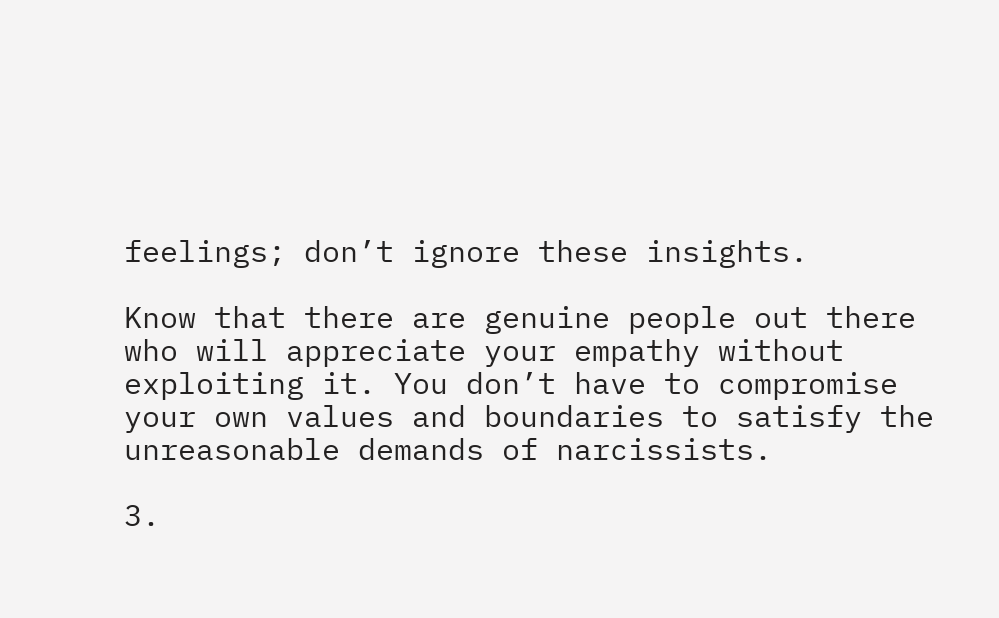feelings; don’t ignore these insights.

Know that there are genuine people out there who will appreciate your empathy without exploiting it. You don’t have to compromise your own values and boundaries to satisfy the unreasonable demands of narcissists.

3.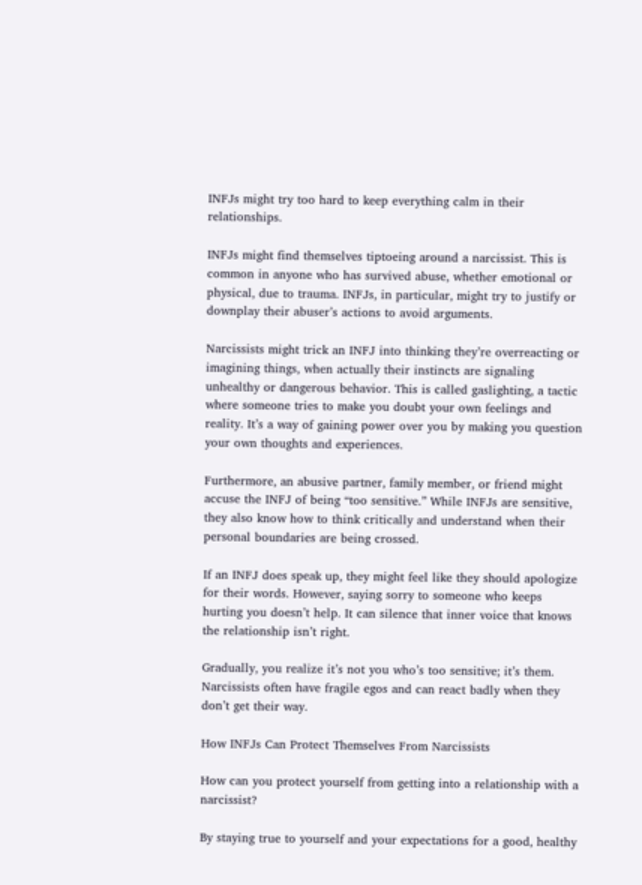INFJs might try too hard to keep everything calm in their relationships.

INFJs might find themselves tiptoeing around a narcissist. This is common in anyone who has survived abuse, whether emotional or physical, due to trauma. INFJs, in particular, might try to justify or downplay their abuser’s actions to avoid arguments.

Narcissists might trick an INFJ into thinking they’re overreacting or imagining things, when actually their instincts are signaling unhealthy or dangerous behavior. This is called gaslighting, a tactic where someone tries to make you doubt your own feelings and reality. It’s a way of gaining power over you by making you question your own thoughts and experiences.

Furthermore, an abusive partner, family member, or friend might accuse the INFJ of being “too sensitive.” While INFJs are sensitive, they also know how to think critically and understand when their personal boundaries are being crossed.

If an INFJ does speak up, they might feel like they should apologize for their words. However, saying sorry to someone who keeps hurting you doesn’t help. It can silence that inner voice that knows the relationship isn’t right.

Gradually, you realize it’s not you who’s too sensitive; it’s them. Narcissists often have fragile egos and can react badly when they don’t get their way.

How INFJs Can Protect Themselves From Narcissists

How can you protect yourself from getting into a relationship with a narcissist?

By staying true to yourself and your expectations for a good, healthy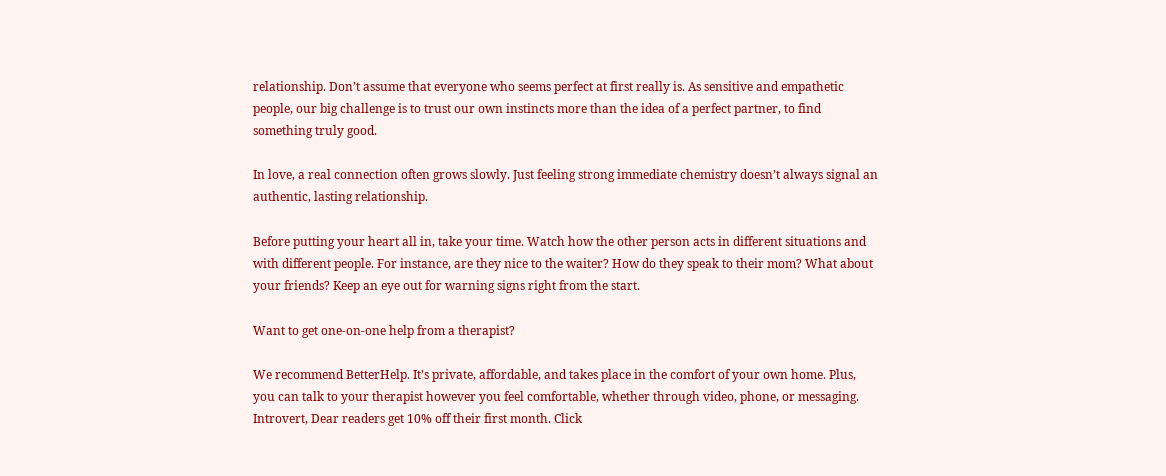relationship. Don’t assume that everyone who seems perfect at first really is. As sensitive and empathetic people, our big challenge is to trust our own instincts more than the idea of a perfect partner, to find something truly good.

In love, a real connection often grows slowly. Just feeling strong immediate chemistry doesn’t always signal an authentic, lasting relationship.

Before putting your heart all in, take your time. Watch how the other person acts in different situations and with different people. For instance, are they nice to the waiter? How do they speak to their mom? What about your friends? Keep an eye out for warning signs right from the start.

Want to get one-on-one help from a therapist?

We recommend BetterHelp. It’s private, affordable, and takes place in the comfort of your own home. Plus, you can talk to your therapist however you feel comfortable, whether through video, phone, or messaging. Introvert, Dear readers get 10% off their first month. Click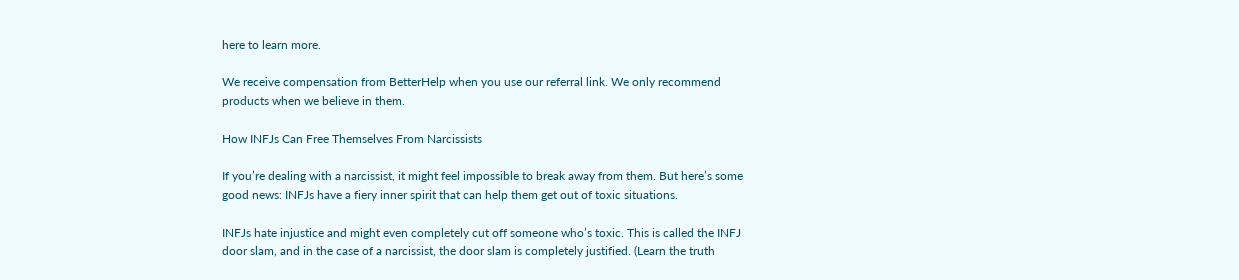here to learn more.

We receive compensation from BetterHelp when you use our referral link. We only recommend products when we believe in them.

How INFJs Can Free Themselves From Narcissists

If you’re dealing with a narcissist, it might feel impossible to break away from them. But here’s some good news: INFJs have a fiery inner spirit that can help them get out of toxic situations.

INFJs hate injustice and might even completely cut off someone who’s toxic. This is called the INFJ door slam, and in the case of a narcissist, the door slam is completely justified. (Learn the truth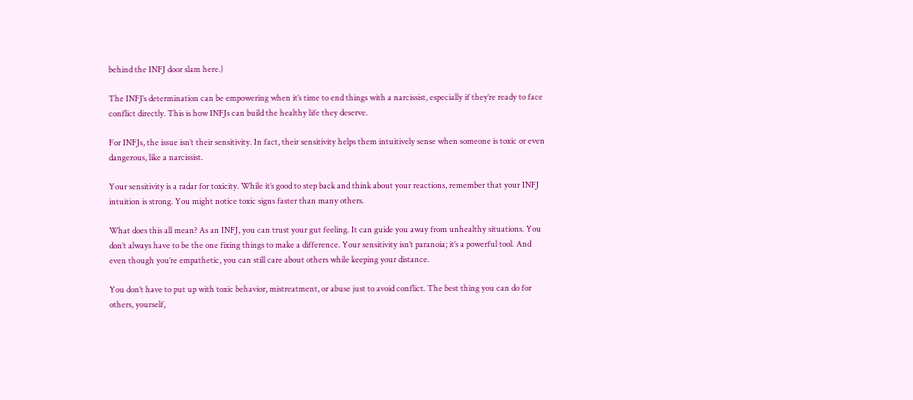behind the INFJ door slam here.)

The INFJ’s determination can be empowering when it’s time to end things with a narcissist, especially if they’re ready to face conflict directly. This is how INFJs can build the healthy life they deserve.

For INFJs, the issue isn’t their sensitivity. In fact, their sensitivity helps them intuitively sense when someone is toxic or even dangerous, like a narcissist.

Your sensitivity is a radar for toxicity. While it’s good to step back and think about your reactions, remember that your INFJ intuition is strong. You might notice toxic signs faster than many others.

What does this all mean? As an INFJ, you can trust your gut feeling. It can guide you away from unhealthy situations. You don’t always have to be the one fixing things to make a difference. Your sensitivity isn’t paranoia; it’s a powerful tool. And even though you’re empathetic, you can still care about others while keeping your distance.

You don’t have to put up with toxic behavior, mistreatment, or abuse just to avoid conflict. The best thing you can do for others, yourself,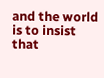and the world is to insist that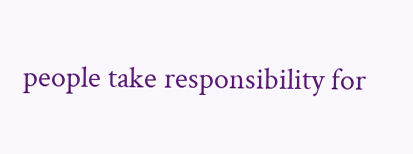people take responsibility for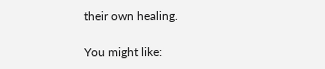their own healing.

You might like: